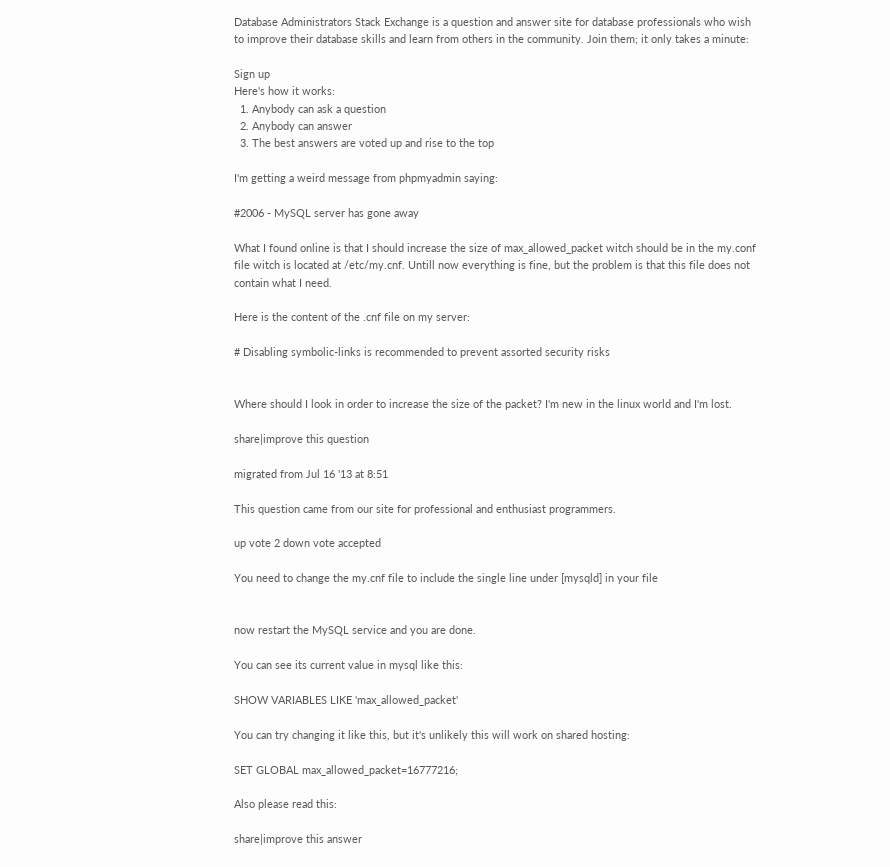Database Administrators Stack Exchange is a question and answer site for database professionals who wish to improve their database skills and learn from others in the community. Join them; it only takes a minute:

Sign up
Here's how it works:
  1. Anybody can ask a question
  2. Anybody can answer
  3. The best answers are voted up and rise to the top

I'm getting a weird message from phpmyadmin saying:

#2006 - MySQL server has gone away

What I found online is that I should increase the size of max_allowed_packet witch should be in the my.conf file witch is located at /etc/my.cnf. Untill now everything is fine, but the problem is that this file does not contain what I need.

Here is the content of the .cnf file on my server:

# Disabling symbolic-links is recommended to prevent assorted security risks


Where should I look in order to increase the size of the packet? I'm new in the linux world and I'm lost.

share|improve this question

migrated from Jul 16 '13 at 8:51

This question came from our site for professional and enthusiast programmers.

up vote 2 down vote accepted

You need to change the my.cnf file to include the single line under [mysqld] in your file


now restart the MySQL service and you are done.

You can see its current value in mysql like this:

SHOW VARIABLES LIKE 'max_allowed_packet'

You can try changing it like this, but it's unlikely this will work on shared hosting:

SET GLOBAL max_allowed_packet=16777216;

Also please read this:

share|improve this answer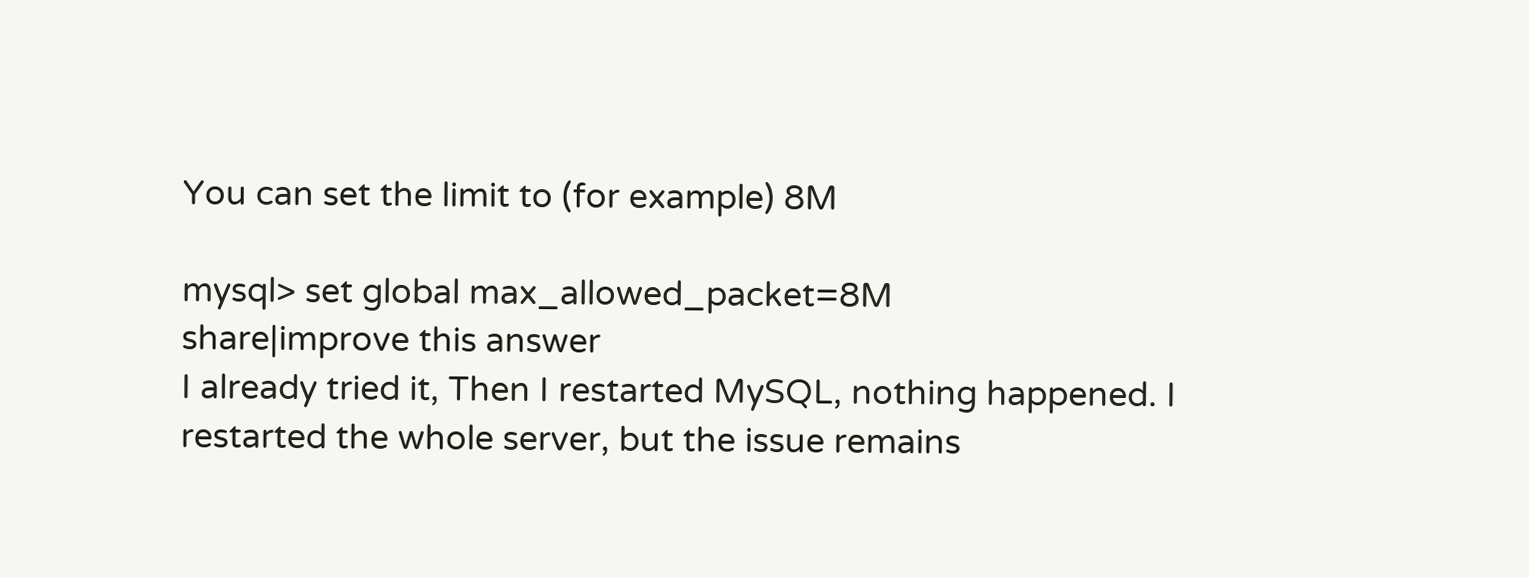You can set the limit to (for example) 8M

mysql> set global max_allowed_packet=8M
share|improve this answer
I already tried it, Then I restarted MySQL, nothing happened. I restarted the whole server, but the issue remains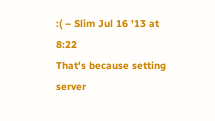:( – Slim Jul 16 '13 at 8:22
That's because setting server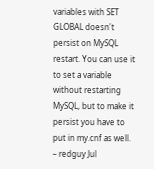variables with SET GLOBAL doesn't persist on MySQL restart. You can use it to set a variable without restarting MySQL, but to make it persist you have to put in my.cnf as well. – redguy Jul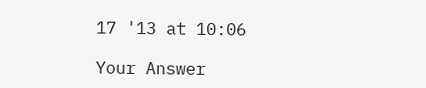17 '13 at 10:06

Your Answer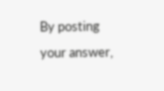By posting your answer,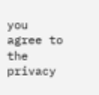you agree to the privacy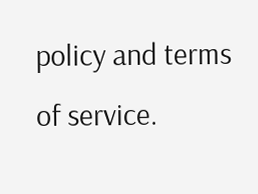policy and terms of service.